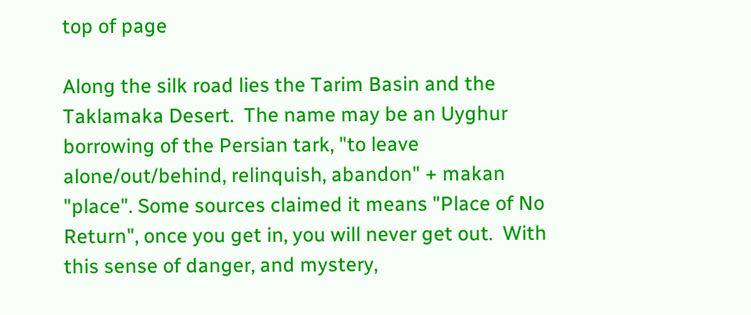top of page

Along the silk road lies the Tarim Basin and the Taklamaka Desert.  The name may be an Uyghur borrowing of the Persian tark, "to leave alone/out/behind, relinquish, abandon" + makan "place". Some sources claimed it means "Place of No Return", once you get in, you will never get out.  With this sense of danger, and mystery,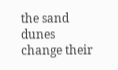the sand dunes change their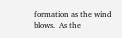formation as the wind blows.  As the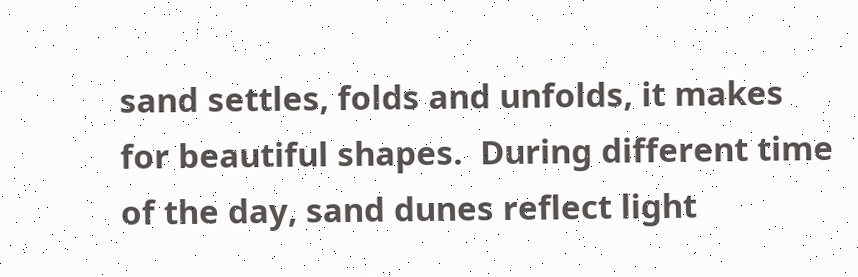sand settles, folds and unfolds, it makes for beautiful shapes.  During different time of the day, sand dunes reflect light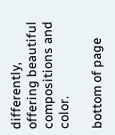differently, offering beautiful compositions and color.

bottom of page